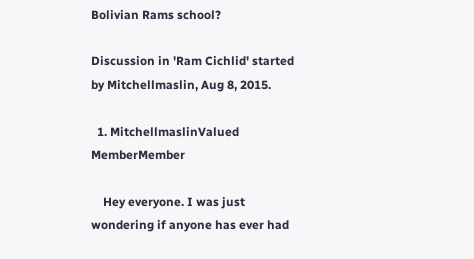Bolivian Rams school?

Discussion in 'Ram Cichlid' started by Mitchellmaslin, Aug 8, 2015.

  1. MitchellmaslinValued MemberMember

    Hey everyone. I was just wondering if anyone has ever had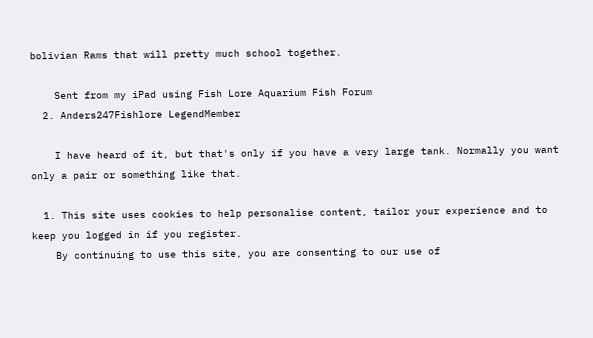bolivian Rams that will pretty much school together.

    Sent from my iPad using Fish Lore Aquarium Fish Forum
  2. Anders247Fishlore LegendMember

    I have heard of it, but that's only if you have a very large tank. Normally you want only a pair or something like that.

  1. This site uses cookies to help personalise content, tailor your experience and to keep you logged in if you register.
    By continuing to use this site, you are consenting to our use of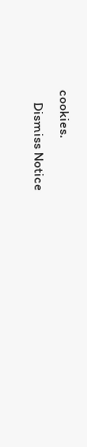cookies.
    Dismiss Notice